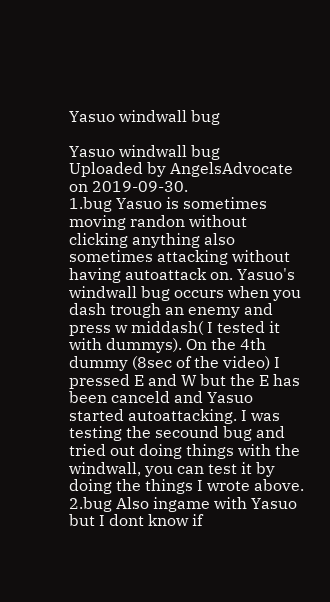Yasuo windwall bug

Yasuo windwall bug
Uploaded by AngelsAdvocate on 2019-09-30.
1.bug Yasuo is sometimes moving randon without clicking anything also sometimes attacking without having autoattack on. Yasuo's windwall bug occurs when you dash trough an enemy and press w middash( I tested it with dummys). On the 4th dummy (8sec of the video) I pressed E and W but the E has been canceld and Yasuo started autoattacking. I was testing the secound bug and tried out doing things with the windwall, you can test it by doing the things I wrote above. 2.bug Also ingame with Yasuo but I dont know if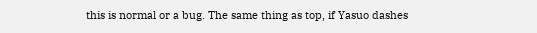this is normal or a bug. The same thing as top, if Yasuo dashes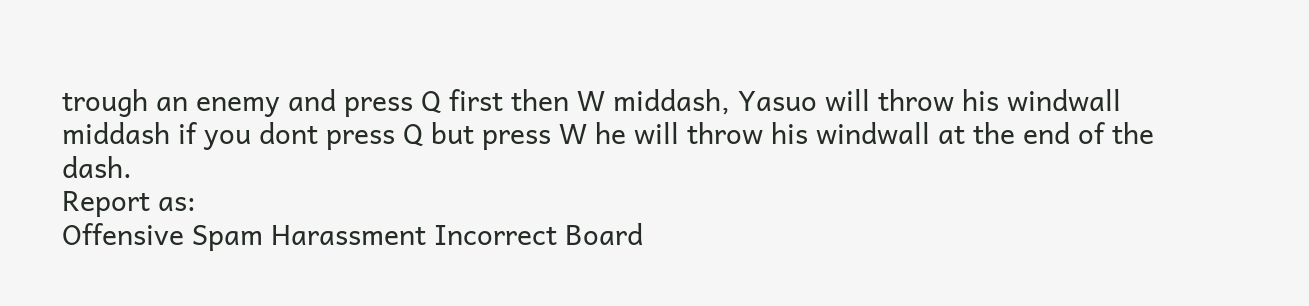trough an enemy and press Q first then W middash, Yasuo will throw his windwall middash if you dont press Q but press W he will throw his windwall at the end of the dash.
Report as:
Offensive Spam Harassment Incorrect Board